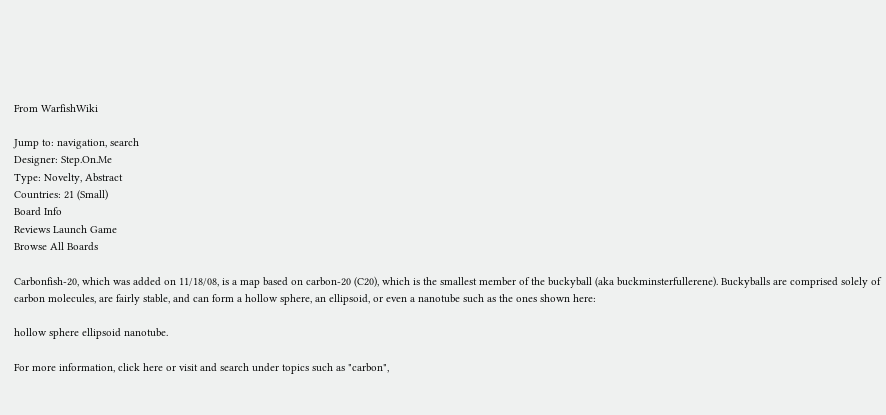From WarfishWiki

Jump to: navigation, search
Designer: Step.On.Me
Type: Novelty, Abstract
Countries: 21 (Small)
Board Info
Reviews Launch Game
Browse All Boards

Carbonfish-20, which was added on 11/18/08, is a map based on carbon-20 (C20), which is the smallest member of the buckyball (aka buckminsterfullerene). Buckyballs are comprised solely of carbon molecules, are fairly stable, and can form a hollow sphere, an ellipsoid, or even a nanotube such as the ones shown here:

hollow sphere ellipsoid nanotube.

For more information, click here or visit and search under topics such as "carbon",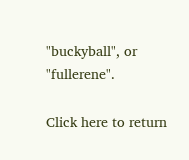"buckyball", or "fullerene".

Click here to return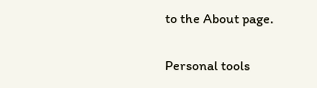to the About page.

Personal tools